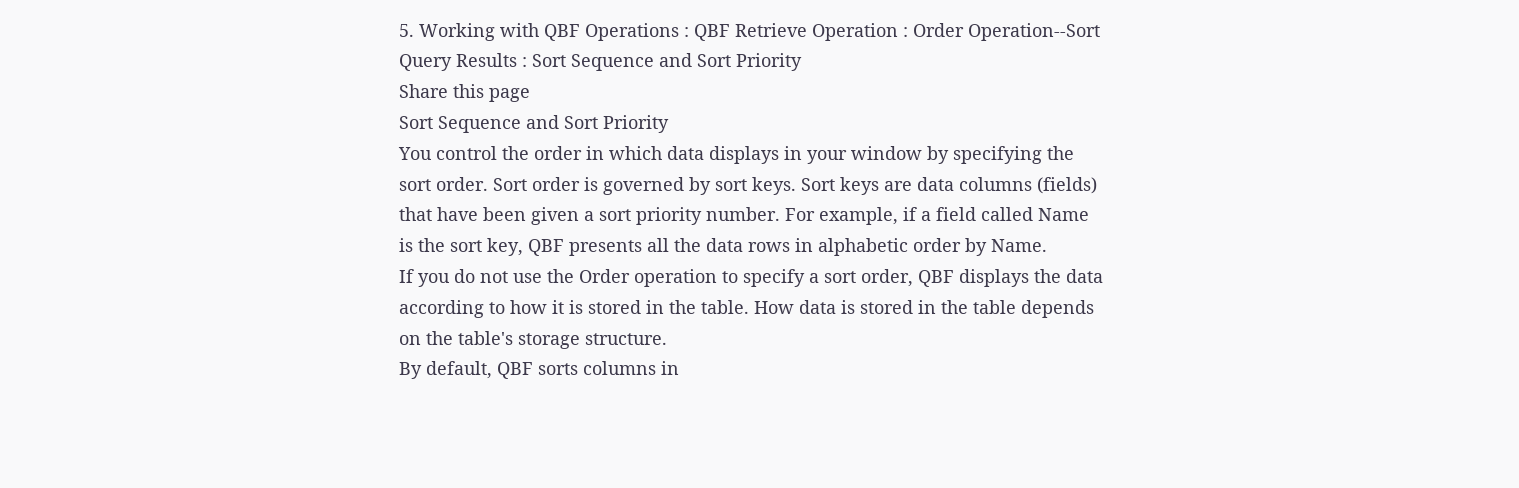5. Working with QBF Operations : QBF Retrieve Operation : Order Operation--Sort Query Results : Sort Sequence and Sort Priority
Share this page
Sort Sequence and Sort Priority
You control the order in which data displays in your window by specifying the sort order. Sort order is governed by sort keys. Sort keys are data columns (fields) that have been given a sort priority number. For example, if a field called Name is the sort key, QBF presents all the data rows in alphabetic order by Name.
If you do not use the Order operation to specify a sort order, QBF displays the data according to how it is stored in the table. How data is stored in the table depends on the table's storage structure.
By default, QBF sorts columns in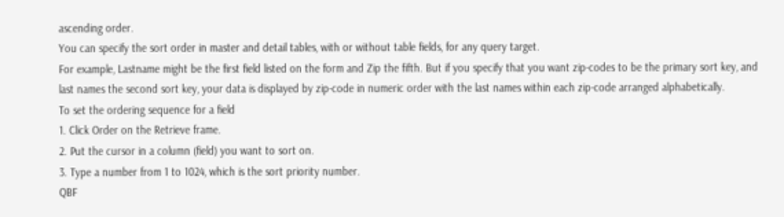ascending order.
You can specify the sort order in master and detail tables, with or without table fields, for any query target.
For example, Lastname might be the first field listed on the form and Zip the fifth. But if you specify that you want zip‑codes to be the primary sort key, and last names the second sort key, your data is displayed by zip‑code in numeric order with the last names within each zip‑code arranged alphabetically.
To set the ordering sequence for a field
1. Click Order on the Retrieve frame.
2. Put the cursor in a column (field) you want to sort on.
3. Type a number from 1 to 1024, which is the sort priority number.
QBF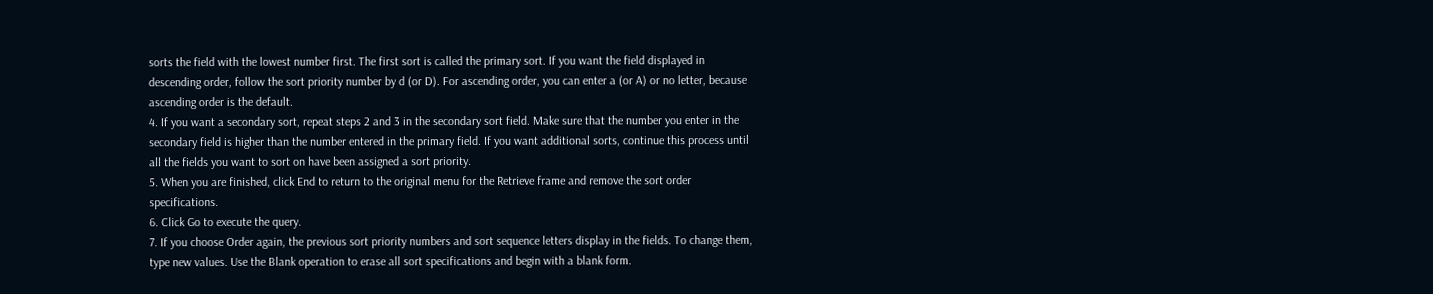sorts the field with the lowest number first. The first sort is called the primary sort. If you want the field displayed in descending order, follow the sort priority number by d (or D). For ascending order, you can enter a (or A) or no letter, because ascending order is the default.
4. If you want a secondary sort, repeat steps 2 and 3 in the secondary sort field. Make sure that the number you enter in the secondary field is higher than the number entered in the primary field. If you want additional sorts, continue this process until all the fields you want to sort on have been assigned a sort priority.
5. When you are finished, click End to return to the original menu for the Retrieve frame and remove the sort order specifications.
6. Click Go to execute the query.
7. If you choose Order again, the previous sort priority numbers and sort sequence letters display in the fields. To change them, type new values. Use the Blank operation to erase all sort specifications and begin with a blank form.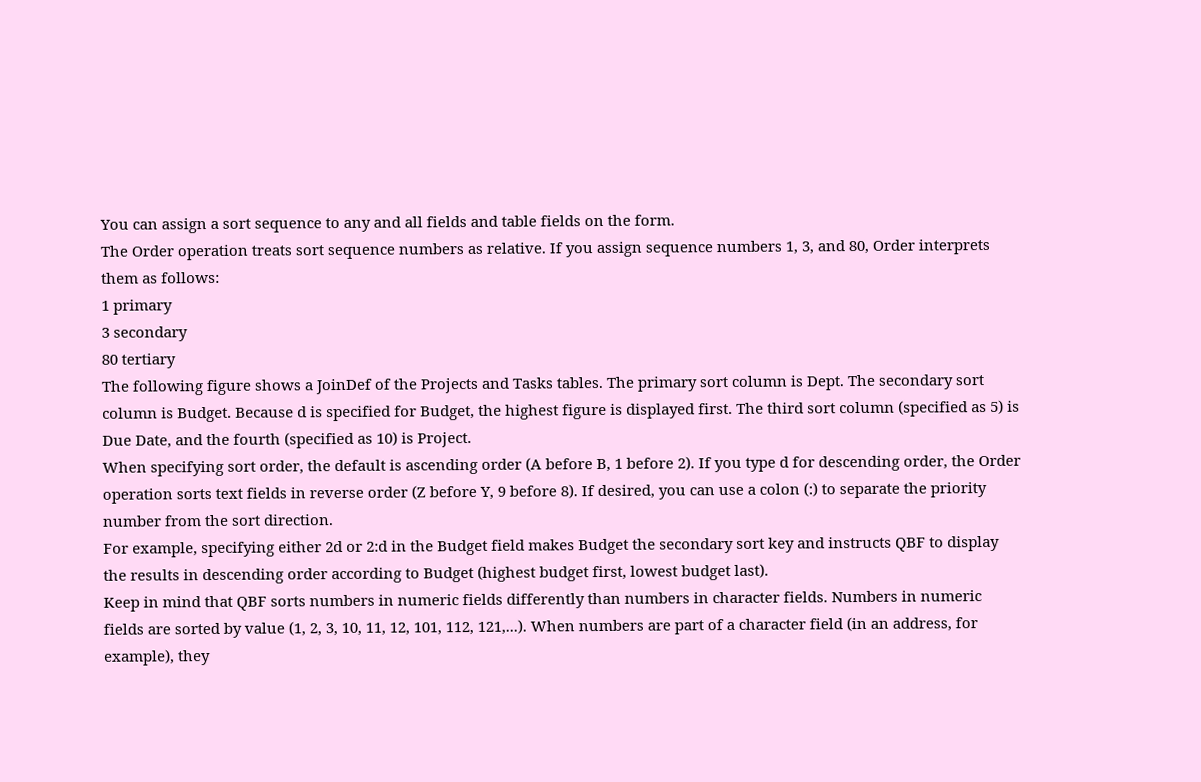You can assign a sort sequence to any and all fields and table fields on the form.
The Order operation treats sort sequence numbers as relative. If you assign sequence numbers 1, 3, and 80, Order interprets them as follows:
1 primary
3 secondary
80 tertiary
The following figure shows a JoinDef of the Projects and Tasks tables. The primary sort column is Dept. The secondary sort column is Budget. Because d is specified for Budget, the highest figure is displayed first. The third sort column (specified as 5) is Due Date, and the fourth (specified as 10) is Project.
When specifying sort order, the default is ascending order (A before B, 1 before 2). If you type d for descending order, the Order operation sorts text fields in reverse order (Z before Y, 9 before 8). If desired, you can use a colon (:) to separate the priority number from the sort direction.
For example, specifying either 2d or 2:d in the Budget field makes Budget the secondary sort key and instructs QBF to display the results in descending order according to Budget (highest budget first, lowest budget last).
Keep in mind that QBF sorts numbers in numeric fields differently than numbers in character fields. Numbers in numeric fields are sorted by value (1, 2, 3, 10, 11, 12, 101, 112, 121,...). When numbers are part of a character field (in an address, for example), they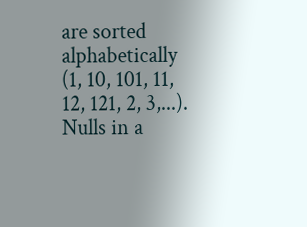are sorted alphabetically (1, 10, 101, 11, 12, 121, 2, 3,...).
Nulls in a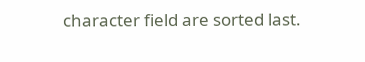character field are sorted last.